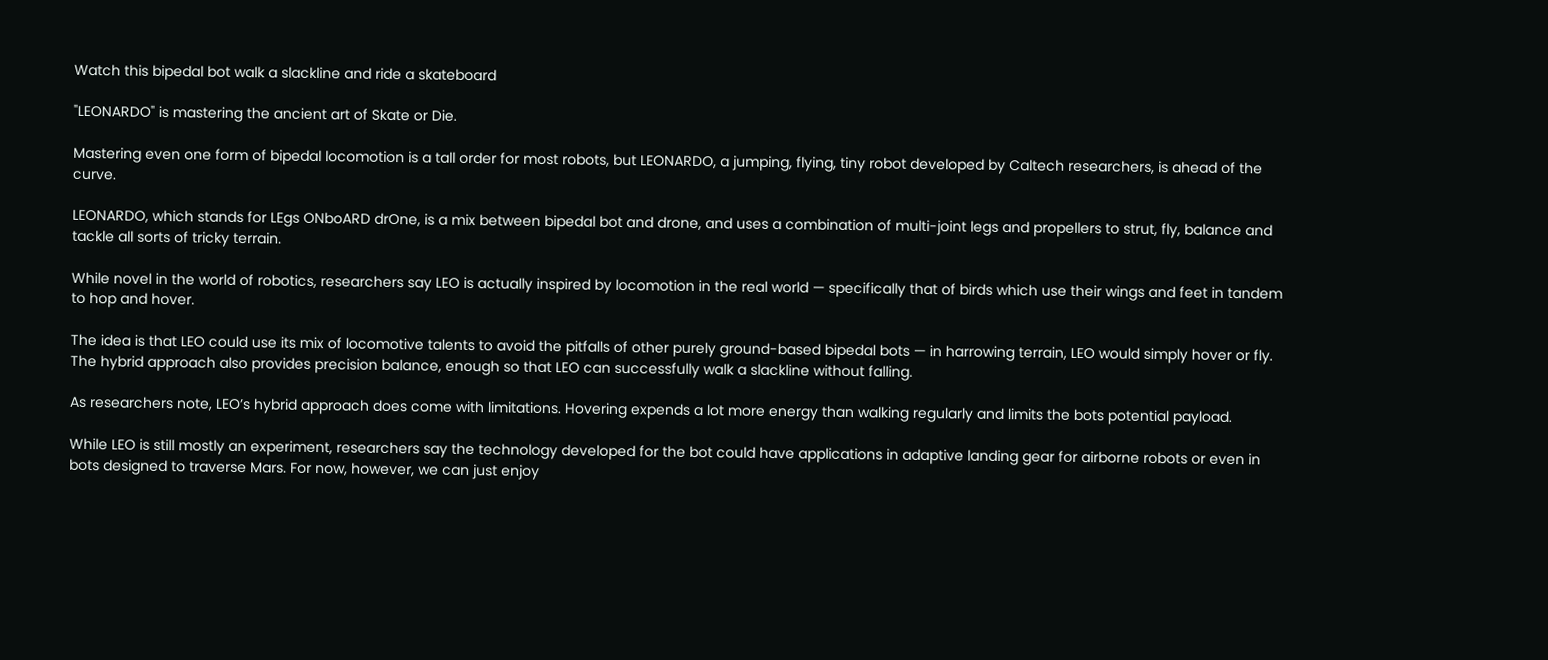Watch this bipedal bot walk a slackline and ride a skateboard

"LEONARDO" is mastering the ancient art of Skate or Die.

Mastering even one form of bipedal locomotion is a tall order for most robots, but LEONARDO, a jumping, flying, tiny robot developed by Caltech researchers, is ahead of the curve.

LEONARDO, which stands for LEgs ONboARD drOne, is a mix between bipedal bot and drone, and uses a combination of multi-joint legs and propellers to strut, fly, balance and tackle all sorts of tricky terrain.

While novel in the world of robotics, researchers say LEO is actually inspired by locomotion in the real world — specifically that of birds which use their wings and feet in tandem to hop and hover.

The idea is that LEO could use its mix of locomotive talents to avoid the pitfalls of other purely ground-based bipedal bots — in harrowing terrain, LEO would simply hover or fly. The hybrid approach also provides precision balance, enough so that LEO can successfully walk a slackline without falling.

As researchers note, LEO’s hybrid approach does come with limitations. Hovering expends a lot more energy than walking regularly and limits the bots potential payload.

While LEO is still mostly an experiment, researchers say the technology developed for the bot could have applications in adaptive landing gear for airborne robots or even in bots designed to traverse Mars. For now, however, we can just enjoy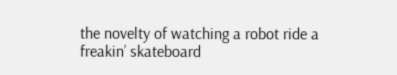the novelty of watching a robot ride a freakin’ skateboard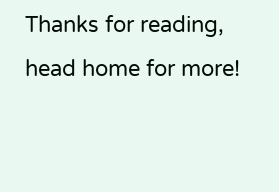Thanks for reading,
head home for more!